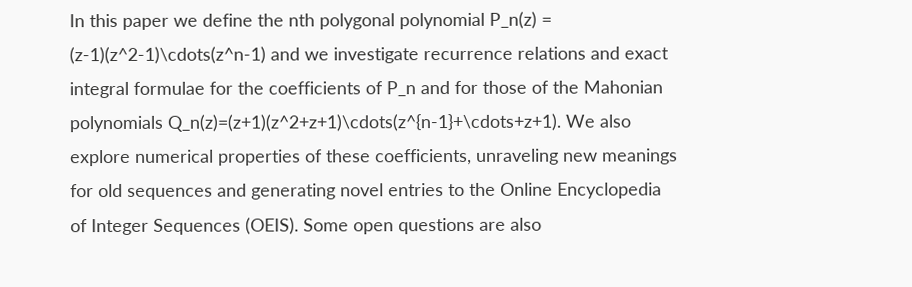In this paper we define the nth polygonal polynomial P_n(z) = (z-1)(z^2-1)\cdots(z^n-1) and we investigate recurrence relations and exact integral formulae for the coefficients of P_n and for those of the Mahonian polynomials Q_n(z)=(z+1)(z^2+z+1)\cdots(z^{n-1}+\cdots+z+1). We also explore numerical properties of these coefficients, unraveling new meanings for old sequences and generating novel entries to the Online Encyclopedia of Integer Sequences (OEIS). Some open questions are also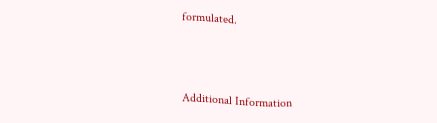formulated.



Additional Information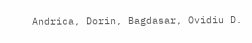Andrica, Dorin, Bagdasar, Ovidiu D.